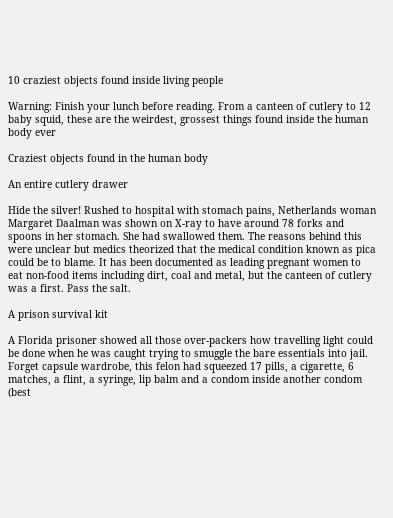10 craziest objects found inside living people

Warning: Finish your lunch before reading. From a canteen of cutlery to 12 baby squid, these are the weirdest, grossest things found inside the human body ever

Craziest objects found in the human body

An entire cutlery drawer

Hide the silver! Rushed to hospital with stomach pains, Netherlands woman Margaret Daalman was shown on X-ray to have around 78 forks and spoons in her stomach. She had swallowed them. The reasons behind this were unclear but medics theorized that the medical condition known as pica could be to blame. It has been documented as leading pregnant women to eat non-food items including dirt, coal and metal, but the canteen of cutlery was a first. Pass the salt.

A prison survival kit

A Florida prisoner showed all those over-packers how travelling light could be done when he was caught trying to smuggle the bare essentials into jail. Forget capsule wardrobe, this felon had squeezed 17 pills, a cigarette, 6 matches, a flint, a syringe, lip balm and a condom inside another condom (best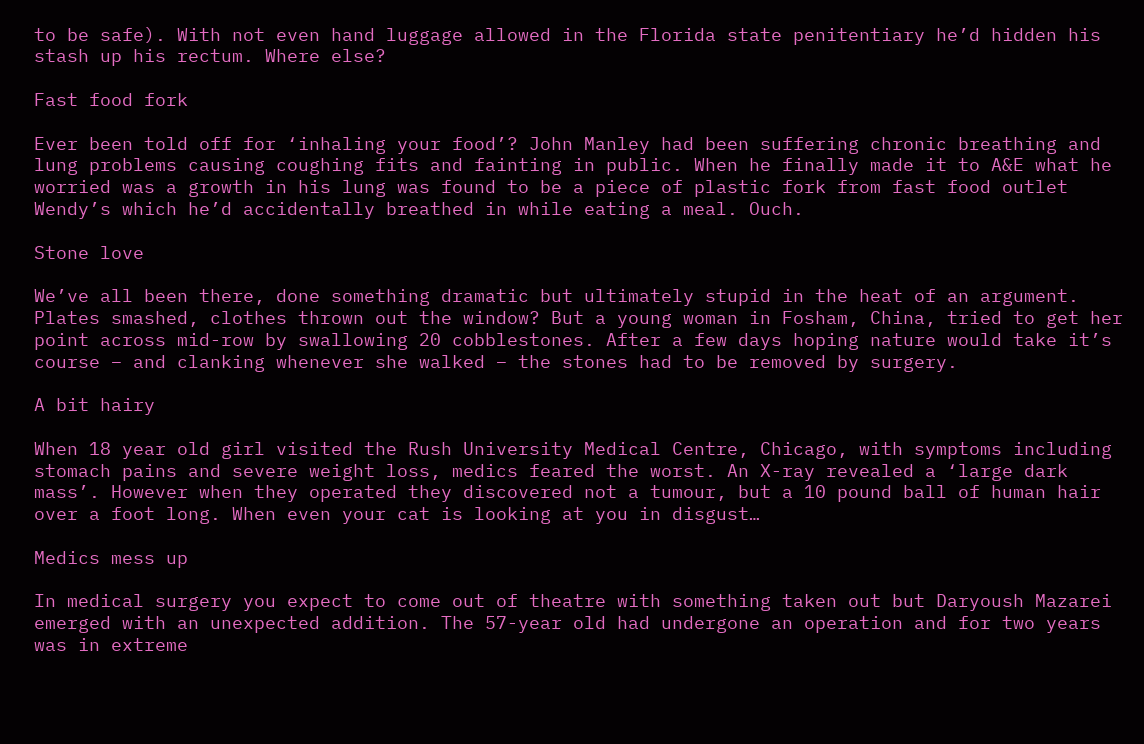to be safe). With not even hand luggage allowed in the Florida state penitentiary he’d hidden his stash up his rectum. Where else?

Fast food fork

Ever been told off for ‘inhaling your food’? John Manley had been suffering chronic breathing and lung problems causing coughing fits and fainting in public. When he finally made it to A&E what he worried was a growth in his lung was found to be a piece of plastic fork from fast food outlet Wendy’s which he’d accidentally breathed in while eating a meal. Ouch.

Stone love

We’ve all been there, done something dramatic but ultimately stupid in the heat of an argument. Plates smashed, clothes thrown out the window? But a young woman in Fosham, China, tried to get her point across mid-row by swallowing 20 cobblestones. After a few days hoping nature would take it’s course – and clanking whenever she walked – the stones had to be removed by surgery.

A bit hairy

When 18 year old girl visited the Rush University Medical Centre, Chicago, with symptoms including stomach pains and severe weight loss, medics feared the worst. An X-ray revealed a ‘large dark mass’. However when they operated they discovered not a tumour, but a 10 pound ball of human hair over a foot long. When even your cat is looking at you in disgust…

Medics mess up

In medical surgery you expect to come out of theatre with something taken out but Daryoush Mazarei emerged with an unexpected addition. The 57-year old had undergone an operation and for two years was in extreme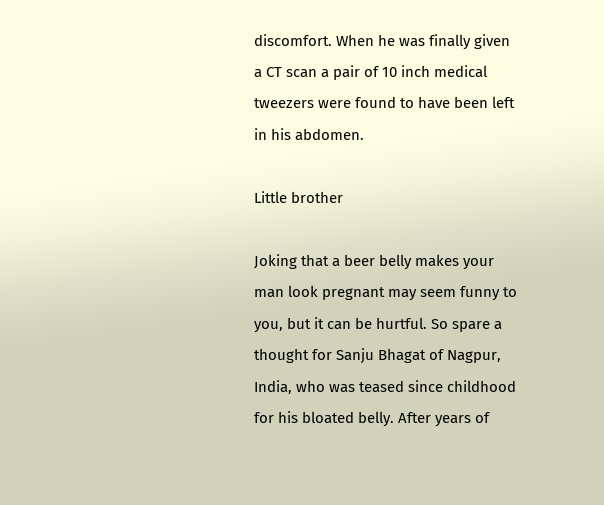discomfort. When he was finally given a CT scan a pair of 10 inch medical tweezers were found to have been left in his abdomen.

Little brother

Joking that a beer belly makes your man look pregnant may seem funny to you, but it can be hurtful. So spare a thought for Sanju Bhagat of Nagpur, India, who was teased since childhood for his bloated belly. After years of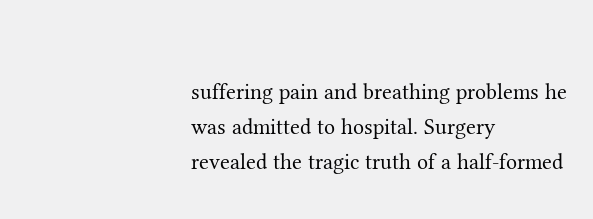suffering pain and breathing problems he was admitted to hospital. Surgery revealed the tragic truth of a half-formed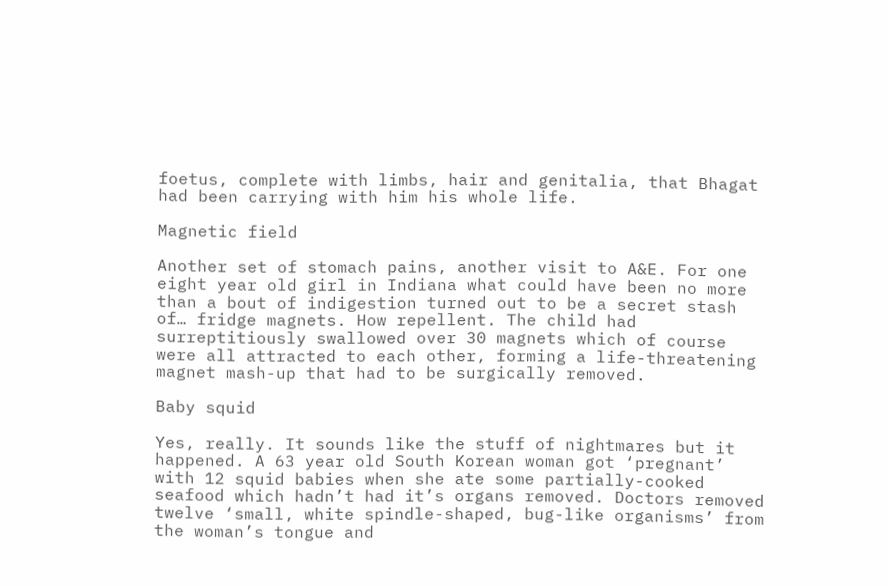foetus, complete with limbs, hair and genitalia, that Bhagat had been carrying with him his whole life.

Magnetic field

Another set of stomach pains, another visit to A&E. For one eight year old girl in Indiana what could have been no more than a bout of indigestion turned out to be a secret stash of… fridge magnets. How repellent. The child had surreptitiously swallowed over 30 magnets which of course were all attracted to each other, forming a life-threatening magnet mash-up that had to be surgically removed.

Baby squid

Yes, really. It sounds like the stuff of nightmares but it happened. A 63 year old South Korean woman got ‘pregnant’ with 12 squid babies when she ate some partially-cooked seafood which hadn’t had it’s organs removed. Doctors removed twelve ‘small, white spindle-shaped, bug-like organisms’ from the woman’s tongue and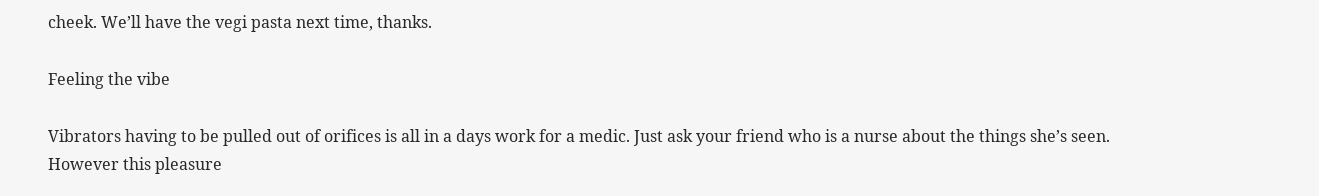cheek. We’ll have the vegi pasta next time, thanks.

Feeling the vibe

Vibrators having to be pulled out of orifices is all in a days work for a medic. Just ask your friend who is a nurse about the things she’s seen. However this pleasure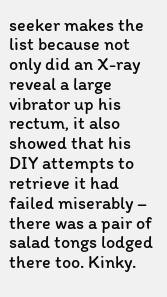seeker makes the list because not only did an X-ray reveal a large vibrator up his rectum, it also showed that his DIY attempts to retrieve it had failed miserably – there was a pair of salad tongs lodged there too. Kinky.